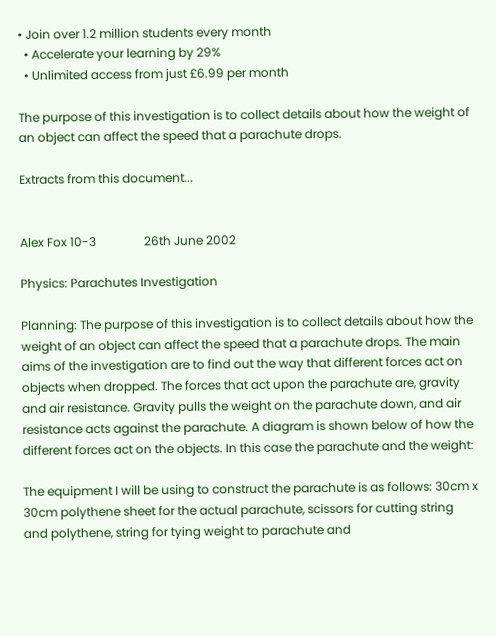• Join over 1.2 million students every month
  • Accelerate your learning by 29%
  • Unlimited access from just £6.99 per month

The purpose of this investigation is to collect details about how the weight of an object can affect the speed that a parachute drops.

Extracts from this document...


Alex Fox 10-3                26th June 2002

Physics: Parachutes Investigation

Planning: The purpose of this investigation is to collect details about how the weight of an object can affect the speed that a parachute drops. The main aims of the investigation are to find out the way that different forces act on objects when dropped. The forces that act upon the parachute are, gravity and air resistance. Gravity pulls the weight on the parachute down, and air resistance acts against the parachute. A diagram is shown below of how the different forces act on the objects. In this case the parachute and the weight:

The equipment I will be using to construct the parachute is as follows: 30cm x 30cm polythene sheet for the actual parachute, scissors for cutting string and polythene, string for tying weight to parachute and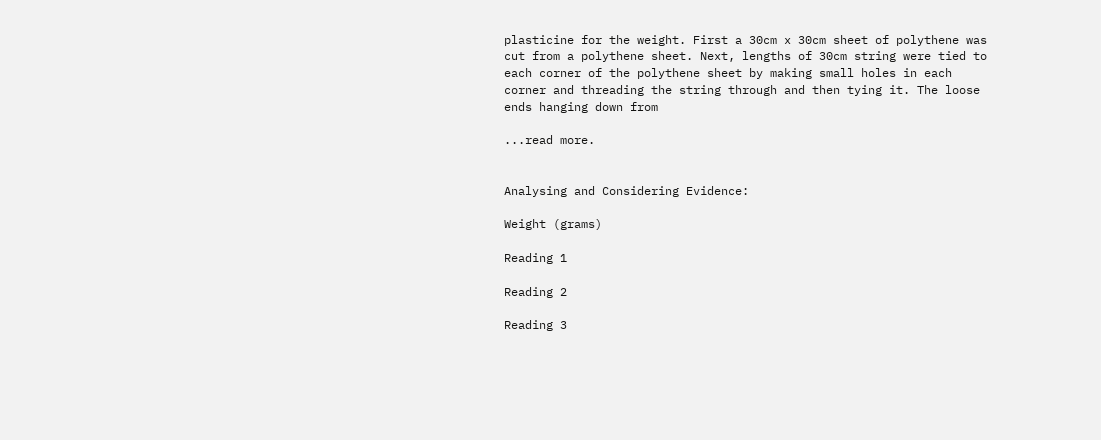plasticine for the weight. First a 30cm x 30cm sheet of polythene was cut from a polythene sheet. Next, lengths of 30cm string were tied to each corner of the polythene sheet by making small holes in each corner and threading the string through and then tying it. The loose ends hanging down from

...read more.


Analysing and Considering Evidence:

Weight (grams)

Reading 1

Reading 2

Reading 3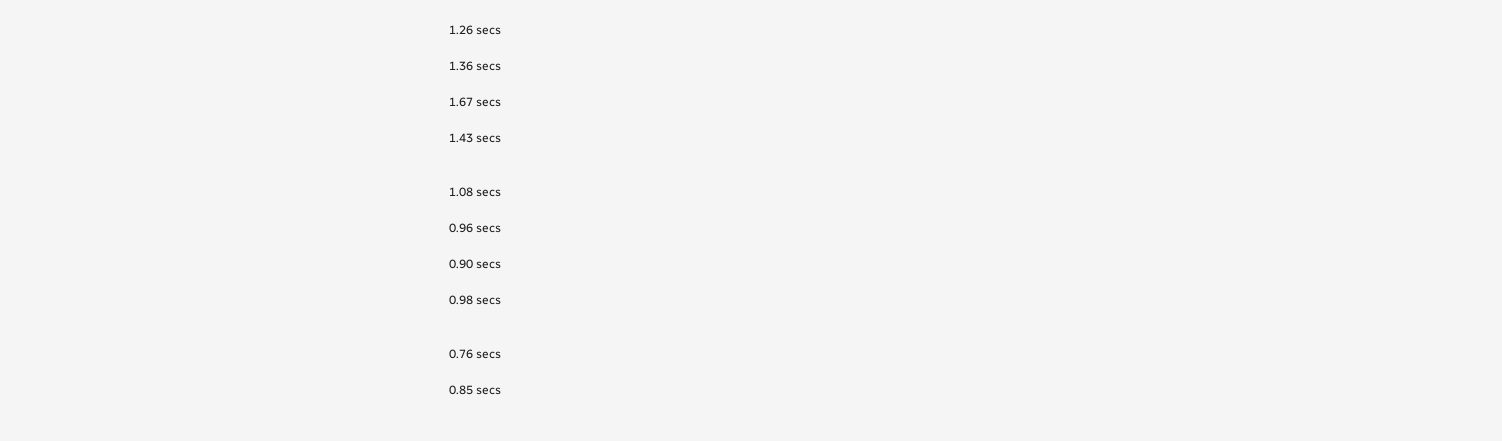1.26 secs

1.36 secs

1.67 secs

1.43 secs


1.08 secs

0.96 secs

0.90 secs

0.98 secs


0.76 secs

0.85 secs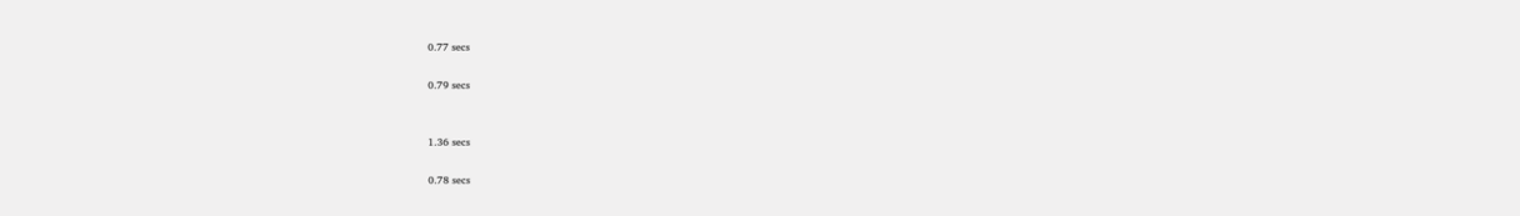0.77 secs

0.79 secs


1.36 secs

0.78 secs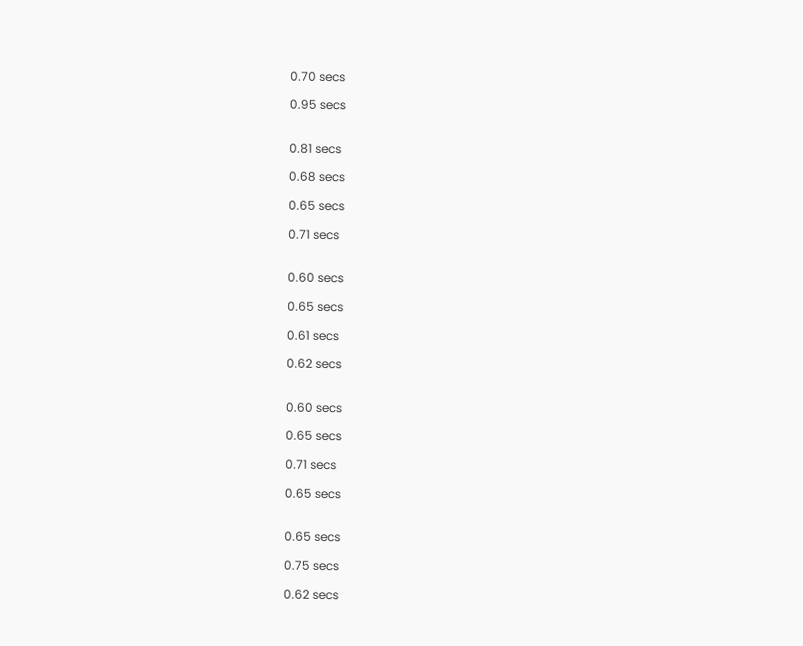0.70 secs

0.95 secs


0.81 secs

0.68 secs

0.65 secs

0.71 secs


0.60 secs

0.65 secs

0.61 secs

0.62 secs


0.60 secs

0.65 secs

0.71 secs

0.65 secs


0.65 secs

0.75 secs

0.62 secs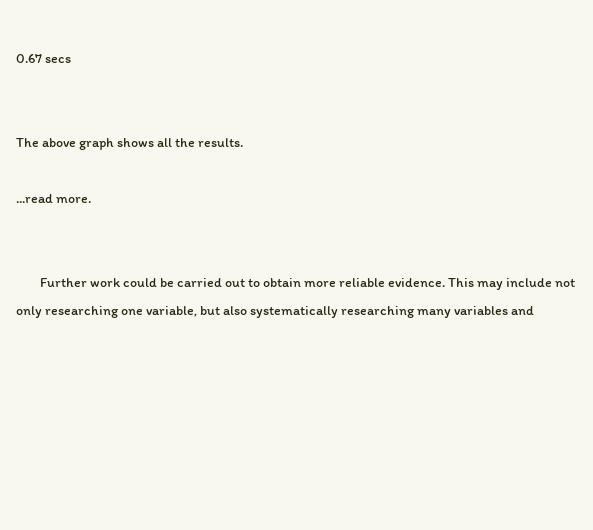0.67 secs


The above graph shows all the results.

...read more.


        Further work could be carried out to obtain more reliable evidence. This may include not only researching one variable, but also systematically researching many variables and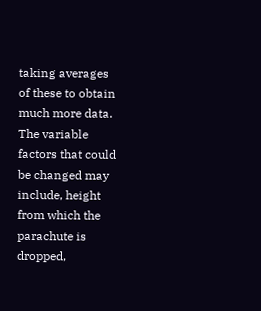taking averages of these to obtain much more data. The variable factors that could be changed may include, height from which the parachute is dropped,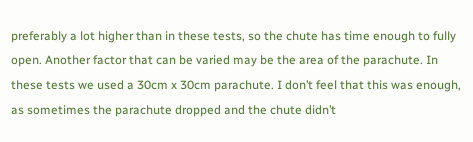preferably a lot higher than in these tests, so the chute has time enough to fully open. Another factor that can be varied may be the area of the parachute. In these tests we used a 30cm x 30cm parachute. I don’t feel that this was enough, as sometimes the parachute dropped and the chute didn’t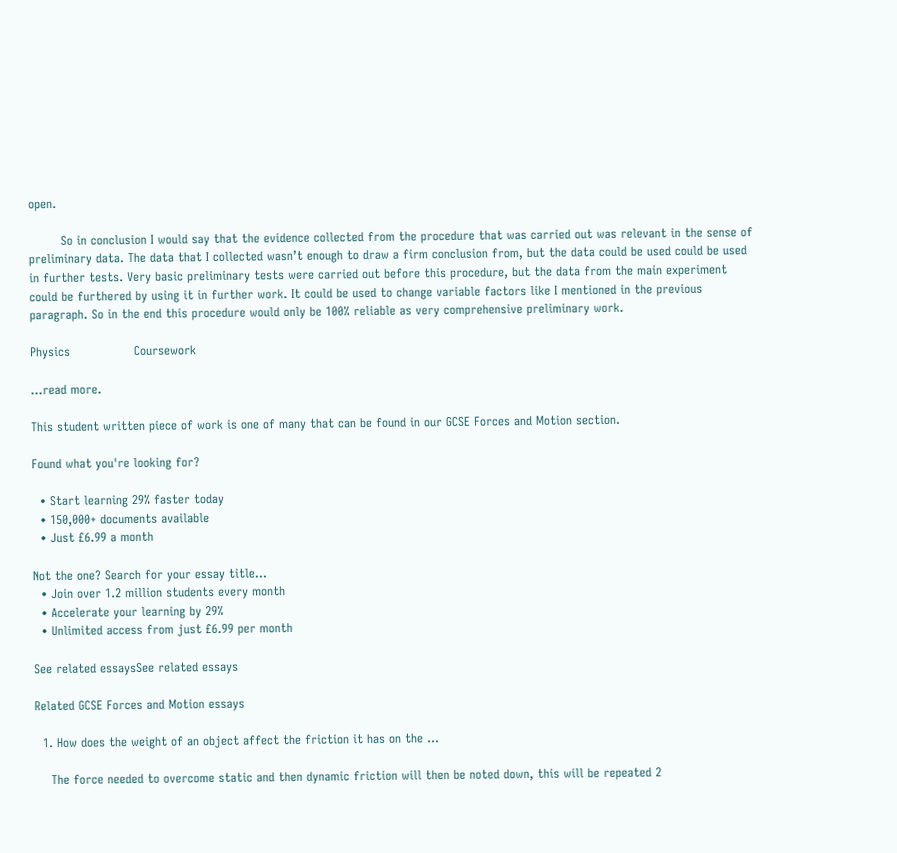open.

        So in conclusion I would say that the evidence collected from the procedure that was carried out was relevant in the sense of preliminary data. The data that I collected wasn’t enough to draw a firm conclusion from, but the data could be used could be used in further tests. Very basic preliminary tests were carried out before this procedure, but the data from the main experiment could be furthered by using it in further work. It could be used to change variable factors like I mentioned in the previous paragraph. So in the end this procedure would only be 100% reliable as very comprehensive preliminary work.

Physics                Coursework

...read more.

This student written piece of work is one of many that can be found in our GCSE Forces and Motion section.

Found what you're looking for?

  • Start learning 29% faster today
  • 150,000+ documents available
  • Just £6.99 a month

Not the one? Search for your essay title...
  • Join over 1.2 million students every month
  • Accelerate your learning by 29%
  • Unlimited access from just £6.99 per month

See related essaysSee related essays

Related GCSE Forces and Motion essays

  1. How does the weight of an object affect the friction it has on the ...

    The force needed to overcome static and then dynamic friction will then be noted down, this will be repeated 2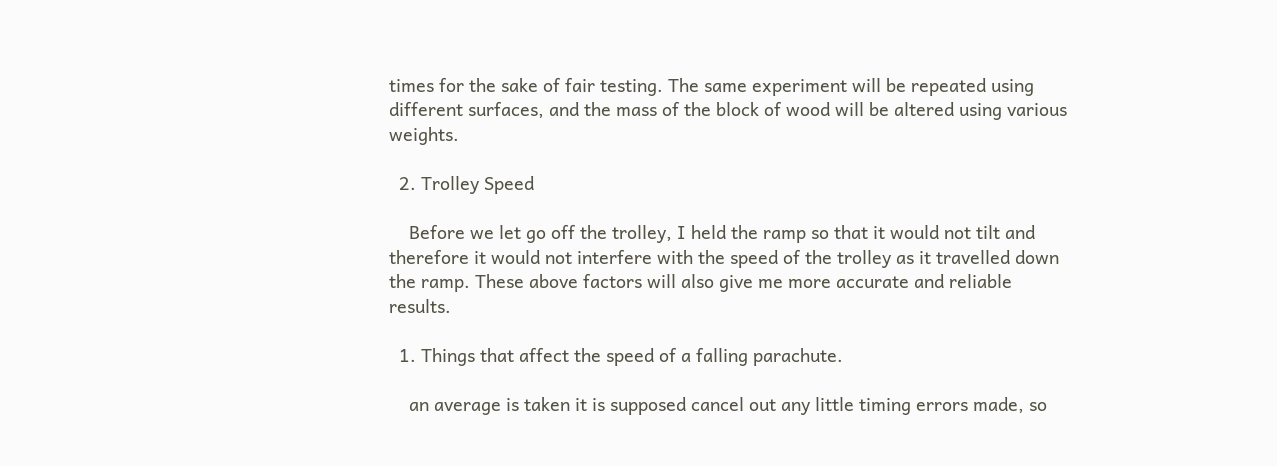times for the sake of fair testing. The same experiment will be repeated using different surfaces, and the mass of the block of wood will be altered using various weights.

  2. Trolley Speed

    Before we let go off the trolley, I held the ramp so that it would not tilt and therefore it would not interfere with the speed of the trolley as it travelled down the ramp. These above factors will also give me more accurate and reliable results.

  1. Things that affect the speed of a falling parachute.

    an average is taken it is supposed cancel out any little timing errors made, so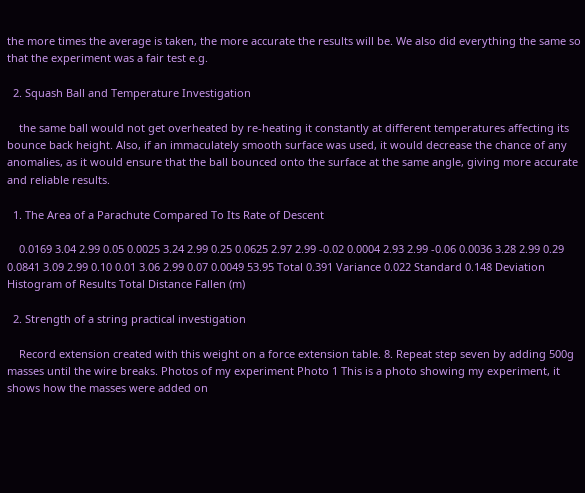the more times the average is taken, the more accurate the results will be. We also did everything the same so that the experiment was a fair test e.g.

  2. Squash Ball and Temperature Investigation

    the same ball would not get overheated by re-heating it constantly at different temperatures affecting its bounce back height. Also, if an immaculately smooth surface was used, it would decrease the chance of any anomalies, as it would ensure that the ball bounced onto the surface at the same angle, giving more accurate and reliable results.

  1. The Area of a Parachute Compared To Its Rate of Descent

    0.0169 3.04 2.99 0.05 0.0025 3.24 2.99 0.25 0.0625 2.97 2.99 -0.02 0.0004 2.93 2.99 -0.06 0.0036 3.28 2.99 0.29 0.0841 3.09 2.99 0.10 0.01 3.06 2.99 0.07 0.0049 53.95 Total 0.391 Variance 0.022 Standard 0.148 Deviation Histogram of Results Total Distance Fallen (m)

  2. Strength of a string practical investigation

    Record extension created with this weight on a force extension table. 8. Repeat step seven by adding 500g masses until the wire breaks. Photos of my experiment Photo 1 This is a photo showing my experiment, it shows how the masses were added on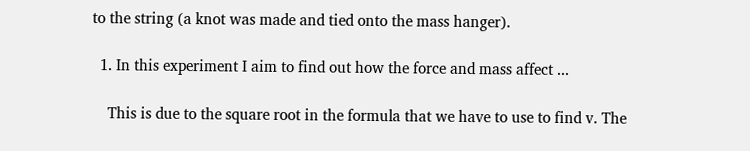to the string (a knot was made and tied onto the mass hanger).

  1. In this experiment I aim to find out how the force and mass affect ...

    This is due to the square root in the formula that we have to use to find v. The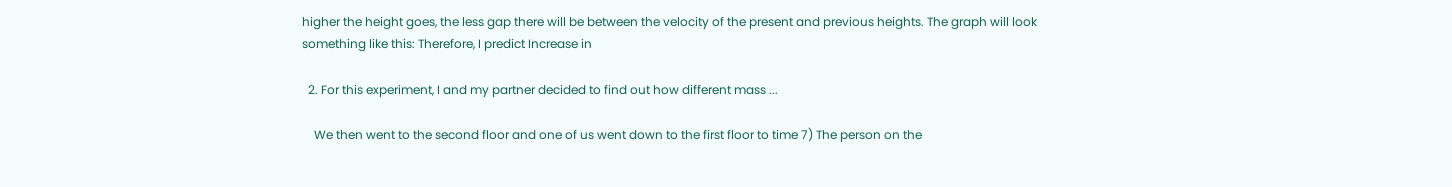higher the height goes, the less gap there will be between the velocity of the present and previous heights. The graph will look something like this: Therefore, I predict Increase in

  2. For this experiment, I and my partner decided to find out how different mass ...

    We then went to the second floor and one of us went down to the first floor to time 7) The person on the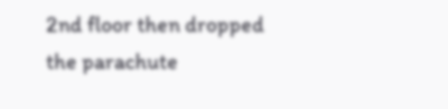2nd floor then dropped the parachute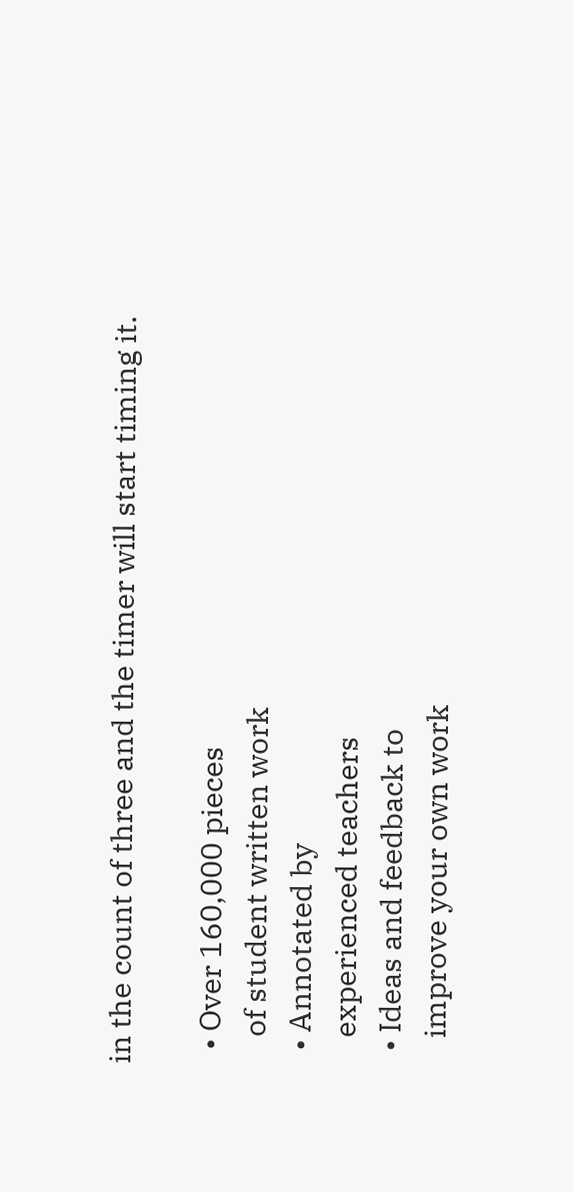in the count of three and the timer will start timing it.

  • Over 160,000 pieces
    of student written work
  • Annotated by
    experienced teachers
  • Ideas and feedback to
    improve your own work